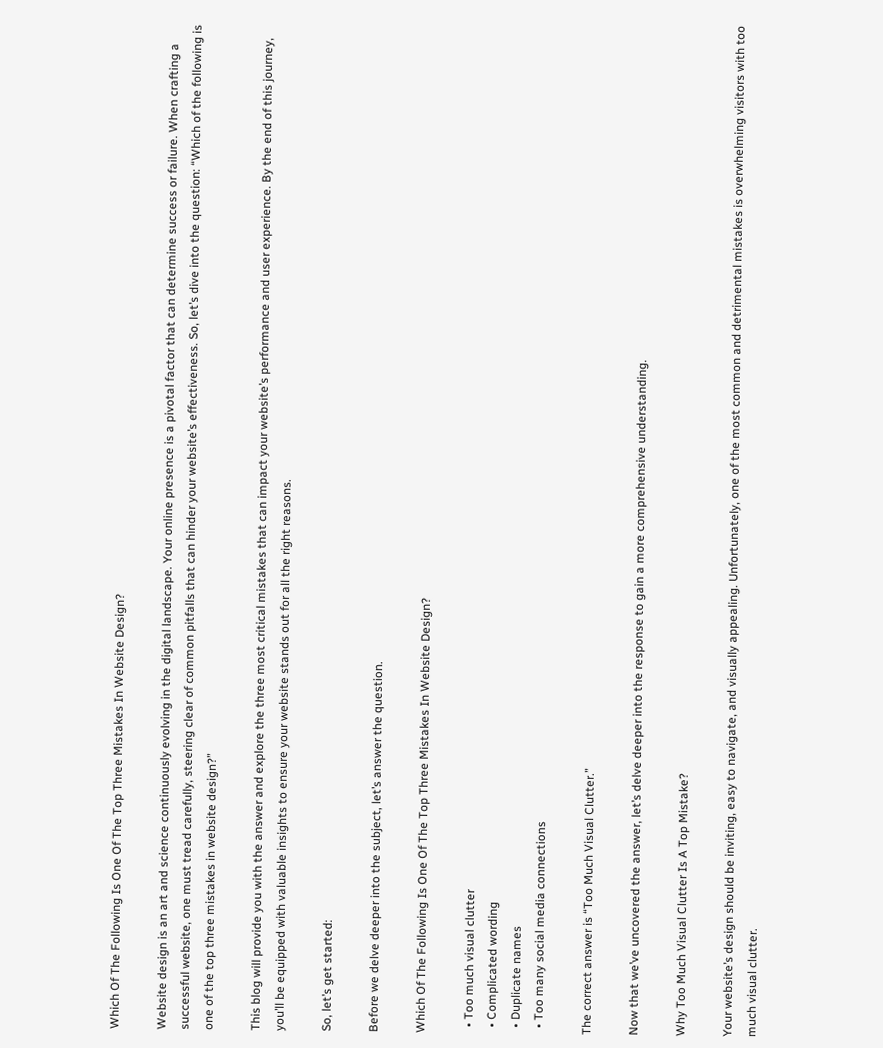Which Of The Following Is One Of The Top Three Mistakes In Website Design?

Website design is an art and science continuously evolving in the digital landscape. Your online presence is a pivotal factor that can determine success or failure. When crafting a successful website, one must tread carefully, steering clear of common pitfalls that can hinder your website’s effectiveness. So, let’s dive into the question: “Which of the following is one of the top three mistakes in website design?”

This blog will provide you with the answer and explore the three most critical mistakes that can impact your website’s performance and user experience. By the end of this journey, you’ll be equipped with valuable insights to ensure your website stands out for all the right reasons.

So, let’s get started:

Before we delve deeper into the subject, let’s answer the question.

Which Of The Following Is One Of The Top Three Mistakes In Website Design?

  • Too much visual clutter
  • Complicated wording
  • Duplicate names
  • Too many social media connections

The correct answer is “Too Much Visual Clutter.”

Now that we’ve uncovered the answer, let’s delve deeper into the response to gain a more comprehensive understanding.

Why Too Much Visual Clutter Is A Top Mistake?

Your website’s design should be inviting, easy to navigate, and visually appealing. Unfortunately, one of the most common and detrimental mistakes is overwhelming visitors with too much visual clutter.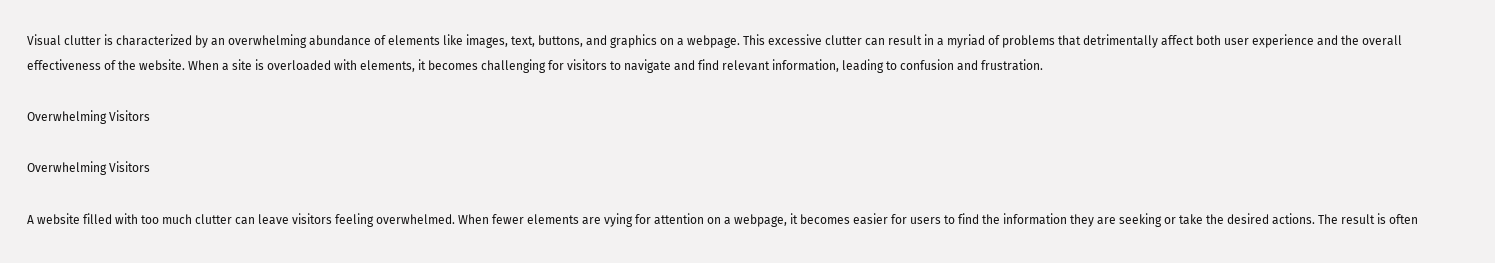Visual clutter is characterized by an overwhelming abundance of elements like images, text, buttons, and graphics on a webpage. This excessive clutter can result in a myriad of problems that detrimentally affect both user experience and the overall effectiveness of the website. When a site is overloaded with elements, it becomes challenging for visitors to navigate and find relevant information, leading to confusion and frustration.

Overwhelming Visitors

Overwhelming Visitors

A website filled with too much clutter can leave visitors feeling overwhelmed. When fewer elements are vying for attention on a webpage, it becomes easier for users to find the information they are seeking or take the desired actions. The result is often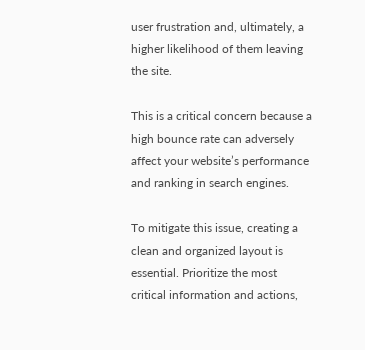user frustration and, ultimately, a higher likelihood of them leaving the site.

This is a critical concern because a high bounce rate can adversely affect your website’s performance and ranking in search engines.

To mitigate this issue, creating a clean and organized layout is essential. Prioritize the most critical information and actions,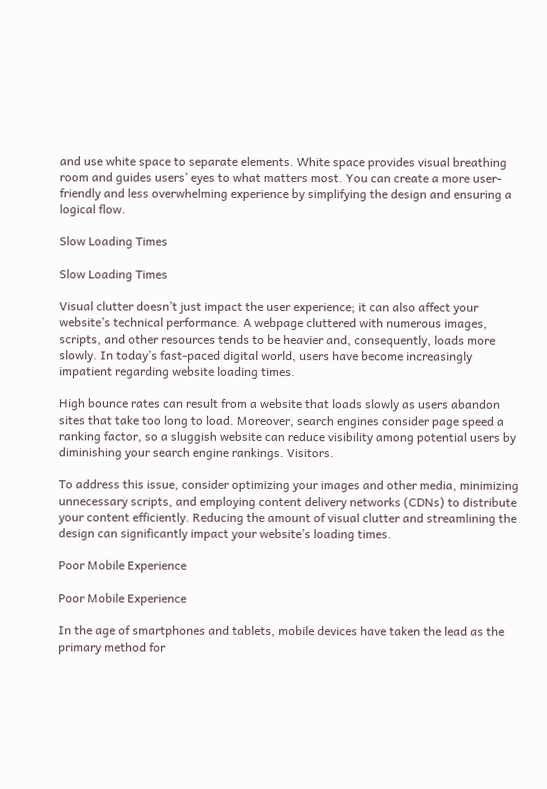and use white space to separate elements. White space provides visual breathing room and guides users’ eyes to what matters most. You can create a more user-friendly and less overwhelming experience by simplifying the design and ensuring a logical flow.

Slow Loading Times

Slow Loading Times

Visual clutter doesn’t just impact the user experience; it can also affect your website’s technical performance. A webpage cluttered with numerous images, scripts, and other resources tends to be heavier and, consequently, loads more slowly. In today’s fast-paced digital world, users have become increasingly impatient regarding website loading times.

High bounce rates can result from a website that loads slowly as users abandon sites that take too long to load. Moreover, search engines consider page speed a ranking factor, so a sluggish website can reduce visibility among potential users by diminishing your search engine rankings. Visitors.

To address this issue, consider optimizing your images and other media, minimizing unnecessary scripts, and employing content delivery networks (CDNs) to distribute your content efficiently. Reducing the amount of visual clutter and streamlining the design can significantly impact your website’s loading times.

Poor Mobile Experience

Poor Mobile Experience

In the age of smartphones and tablets, mobile devices have taken the lead as the primary method for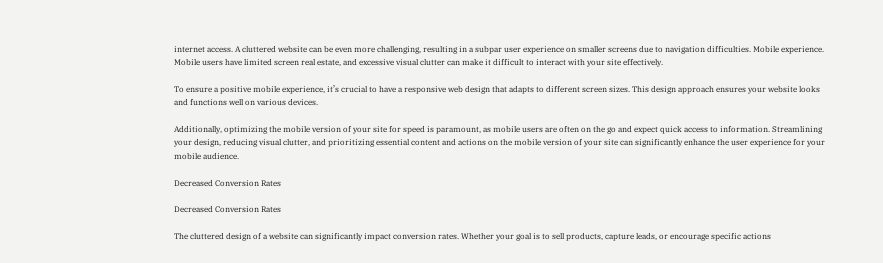internet access. A cluttered website can be even more challenging, resulting in a subpar user experience on smaller screens due to navigation difficulties. Mobile experience. Mobile users have limited screen real estate, and excessive visual clutter can make it difficult to interact with your site effectively.

To ensure a positive mobile experience, it’s crucial to have a responsive web design that adapts to different screen sizes. This design approach ensures your website looks and functions well on various devices.

Additionally, optimizing the mobile version of your site for speed is paramount, as mobile users are often on the go and expect quick access to information. Streamlining your design, reducing visual clutter, and prioritizing essential content and actions on the mobile version of your site can significantly enhance the user experience for your mobile audience.

Decreased Conversion Rates

Decreased Conversion Rates

The cluttered design of a website can significantly impact conversion rates. Whether your goal is to sell products, capture leads, or encourage specific actions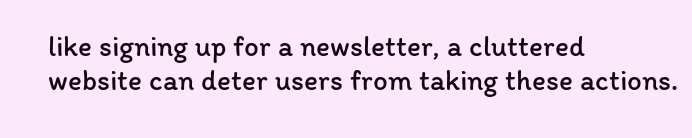like signing up for a newsletter, a cluttered website can deter users from taking these actions.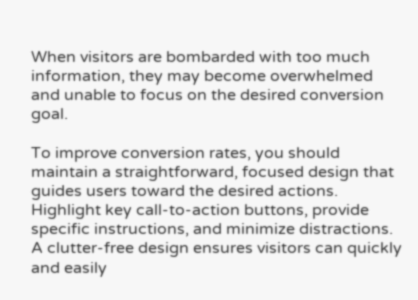When visitors are bombarded with too much information, they may become overwhelmed and unable to focus on the desired conversion goal.

To improve conversion rates, you should maintain a straightforward, focused design that guides users toward the desired actions. Highlight key call-to-action buttons, provide specific instructions, and minimize distractions. A clutter-free design ensures visitors can quickly and easily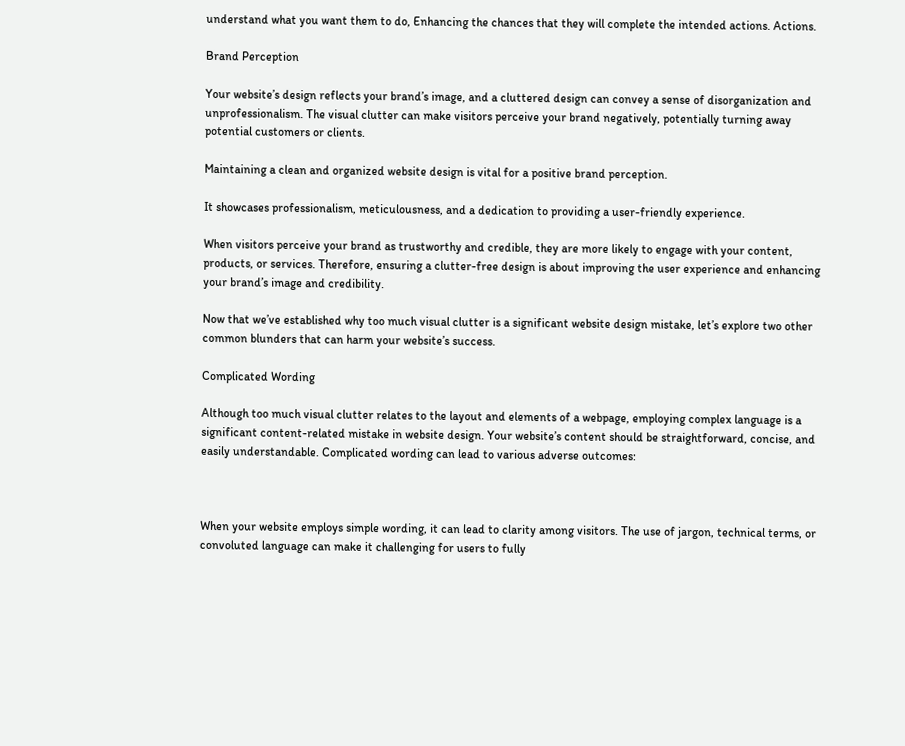understand what you want them to do, Enhancing the chances that they will complete the intended actions. Actions.

Brand Perception

Your website’s design reflects your brand’s image, and a cluttered design can convey a sense of disorganization and unprofessionalism. The visual clutter can make visitors perceive your brand negatively, potentially turning away potential customers or clients.

Maintaining a clean and organized website design is vital for a positive brand perception.

It showcases professionalism, meticulousness, and a dedication to providing a user-friendly experience.

When visitors perceive your brand as trustworthy and credible, they are more likely to engage with your content, products, or services. Therefore, ensuring a clutter-free design is about improving the user experience and enhancing your brand’s image and credibility.

Now that we’ve established why too much visual clutter is a significant website design mistake, let’s explore two other common blunders that can harm your website’s success.

Complicated Wording

Although too much visual clutter relates to the layout and elements of a webpage, employing complex language is a significant content-related mistake in website design. Your website’s content should be straightforward, concise, and easily understandable. Complicated wording can lead to various adverse outcomes:



When your website employs simple wording, it can lead to clarity among visitors. The use of jargon, technical terms, or convoluted language can make it challenging for users to fully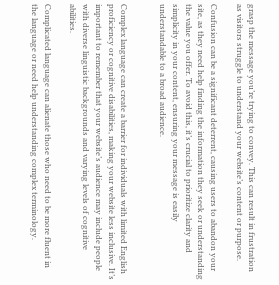grasp the message you’re trying to convey. This can result in frustration as visitors struggle to understand your website’s content or purpose.

Confusion can be a significant deterrent, causing users to abandon your site, as they need help finding the information they seek or understanding the value you offer. To avoid this, it’s crucial to prioritize clarity and simplicity in your content, ensuring your message is easily understandable to a broad audience.


Complex language can create a barrier for individuals with limited English proficiency or cognitive disabilities, making your website less inclusive. It’s important to remember that your website’s audience may include people with diverse linguistic backgrounds and varying levels of cognitive abilities.

Complicated language can alienate those who need to be more fluent in the language or need help understanding complex terminology.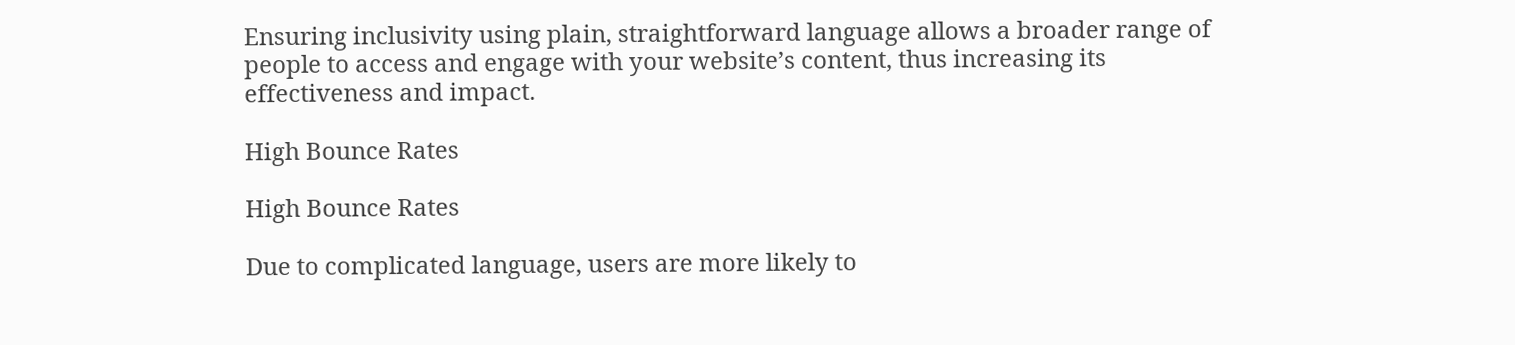Ensuring inclusivity using plain, straightforward language allows a broader range of people to access and engage with your website’s content, thus increasing its effectiveness and impact.

High Bounce Rates

High Bounce Rates

Due to complicated language, users are more likely to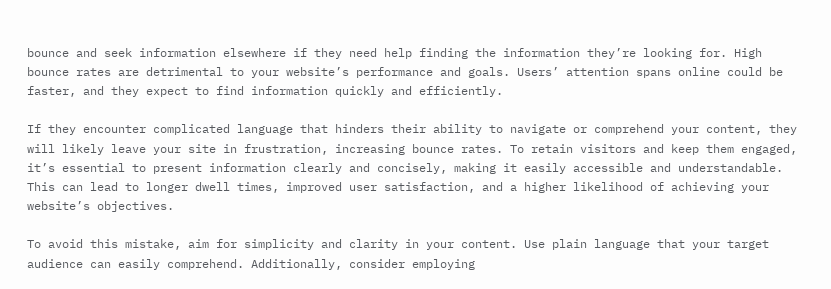bounce and seek information elsewhere if they need help finding the information they’re looking for. High bounce rates are detrimental to your website’s performance and goals. Users’ attention spans online could be faster, and they expect to find information quickly and efficiently.

If they encounter complicated language that hinders their ability to navigate or comprehend your content, they will likely leave your site in frustration, increasing bounce rates. To retain visitors and keep them engaged, it’s essential to present information clearly and concisely, making it easily accessible and understandable. This can lead to longer dwell times, improved user satisfaction, and a higher likelihood of achieving your website’s objectives.

To avoid this mistake, aim for simplicity and clarity in your content. Use plain language that your target audience can easily comprehend. Additionally, consider employing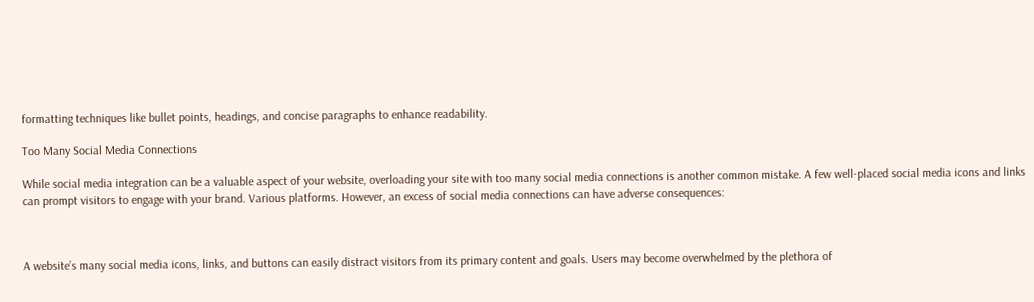formatting techniques like bullet points, headings, and concise paragraphs to enhance readability.

Too Many Social Media Connections

While social media integration can be a valuable aspect of your website, overloading your site with too many social media connections is another common mistake. A few well-placed social media icons and links can prompt visitors to engage with your brand. Various platforms. However, an excess of social media connections can have adverse consequences:



A website’s many social media icons, links, and buttons can easily distract visitors from its primary content and goals. Users may become overwhelmed by the plethora of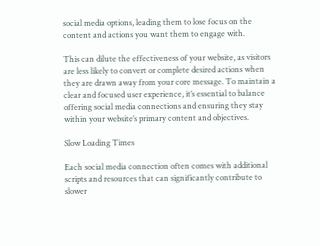social media options, leading them to lose focus on the content and actions you want them to engage with.

This can dilute the effectiveness of your website, as visitors are less likely to convert or complete desired actions when they are drawn away from your core message. To maintain a clear and focused user experience, it’s essential to balance offering social media connections and ensuring they stay within your website’s primary content and objectives.

Slow Loading Times

Each social media connection often comes with additional scripts and resources that can significantly contribute to slower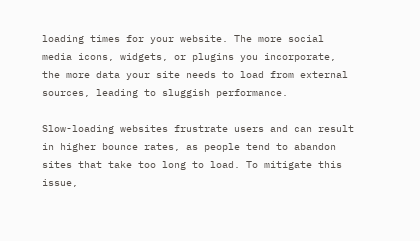loading times for your website. The more social media icons, widgets, or plugins you incorporate, the more data your site needs to load from external sources, leading to sluggish performance.

Slow-loading websites frustrate users and can result in higher bounce rates, as people tend to abandon sites that take too long to load. To mitigate this issue,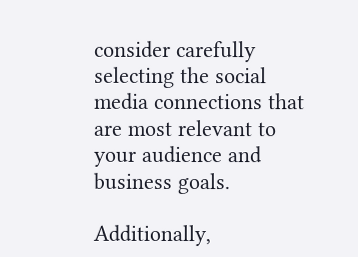consider carefully selecting the social media connections that are most relevant to your audience and business goals.

Additionally,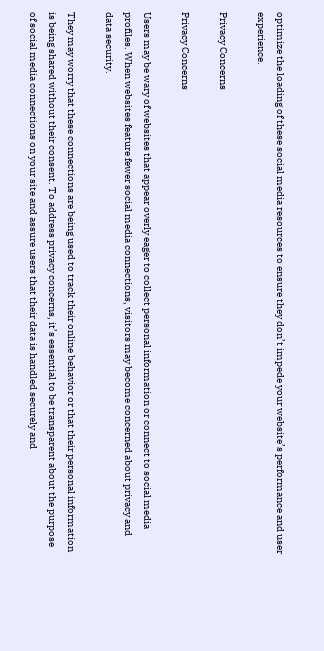optimize the loading of these social media resources to ensure they don’t impede your website’s performance and user experience.

Privacy Concerns

Privacy Concerns

Users may be wary of websites that appear overly eager to collect personal information or connect to social media profiles. When websites feature fewer social media connections, visitors may become concerned about privacy and data security.

They may worry that these connections are being used to track their online behavior or that their personal information is being shared without their consent. To address privacy concerns, it’s essential to be transparent about the purpose of social media connections on your site and assure users that their data is handled securely and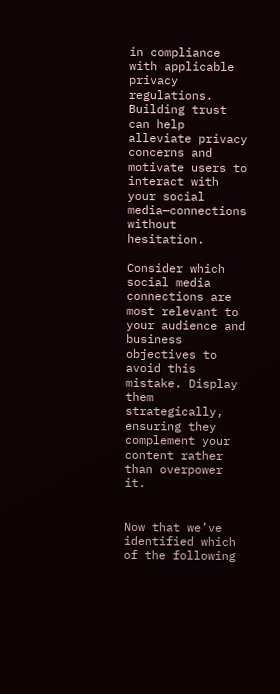in compliance with applicable privacy regulations. Building trust can help alleviate privacy concerns and motivate users to interact with your social media—connections without hesitation.

Consider which social media connections are most relevant to your audience and business objectives to avoid this mistake. Display them strategically, ensuring they complement your content rather than overpower it.


Now that we’ve identified which of the following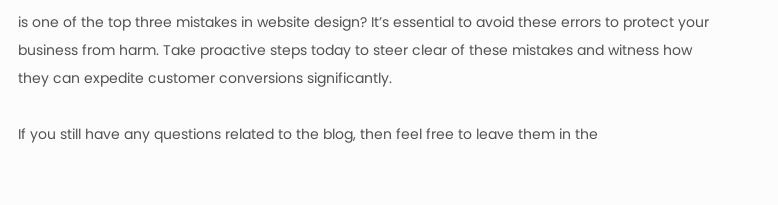is one of the top three mistakes in website design? It’s essential to avoid these errors to protect your business from harm. Take proactive steps today to steer clear of these mistakes and witness how they can expedite customer conversions significantly.

If you still have any questions related to the blog, then feel free to leave them in the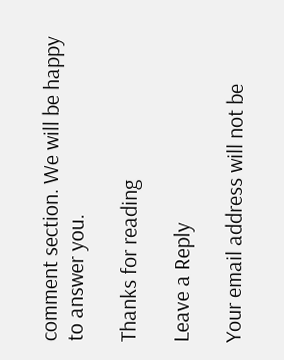comment section. We will be happy to answer you.

Thanks for reading

Leave a Reply

Your email address will not be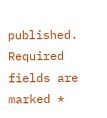published. Required fields are marked *